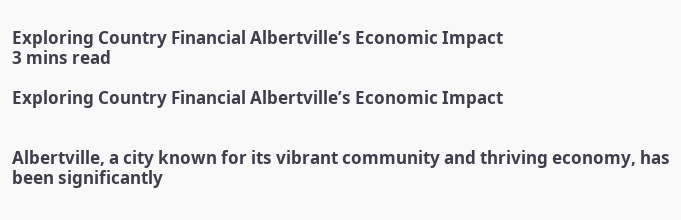Exploring Country Financial Albertville’s Economic Impact
3 mins read

Exploring Country Financial Albertville’s Economic Impact


Albertville, a city known for its vibrant community and thriving economy, has been significantly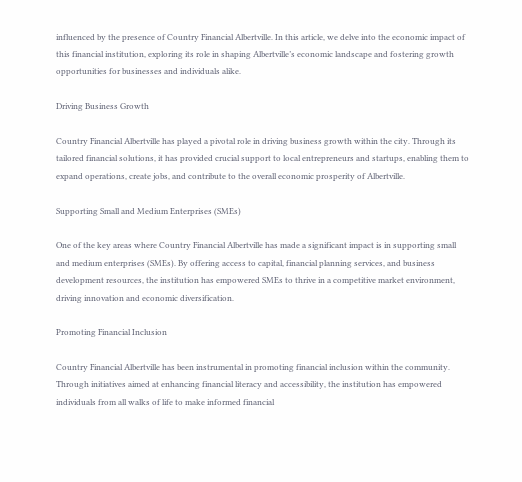influenced by the presence of Country Financial Albertville. In this article, we delve into the economic impact of this financial institution, exploring its role in shaping Albertville’s economic landscape and fostering growth opportunities for businesses and individuals alike.

Driving Business Growth

Country Financial Albertville has played a pivotal role in driving business growth within the city. Through its tailored financial solutions, it has provided crucial support to local entrepreneurs and startups, enabling them to expand operations, create jobs, and contribute to the overall economic prosperity of Albertville.

Supporting Small and Medium Enterprises (SMEs)

One of the key areas where Country Financial Albertville has made a significant impact is in supporting small and medium enterprises (SMEs). By offering access to capital, financial planning services, and business development resources, the institution has empowered SMEs to thrive in a competitive market environment, driving innovation and economic diversification.

Promoting Financial Inclusion

Country Financial Albertville has been instrumental in promoting financial inclusion within the community. Through initiatives aimed at enhancing financial literacy and accessibility, the institution has empowered individuals from all walks of life to make informed financial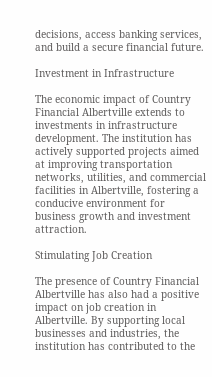decisions, access banking services, and build a secure financial future.

Investment in Infrastructure

The economic impact of Country Financial Albertville extends to investments in infrastructure development. The institution has actively supported projects aimed at improving transportation networks, utilities, and commercial facilities in Albertville, fostering a conducive environment for business growth and investment attraction.

Stimulating Job Creation

The presence of Country Financial Albertville has also had a positive impact on job creation in Albertville. By supporting local businesses and industries, the institution has contributed to the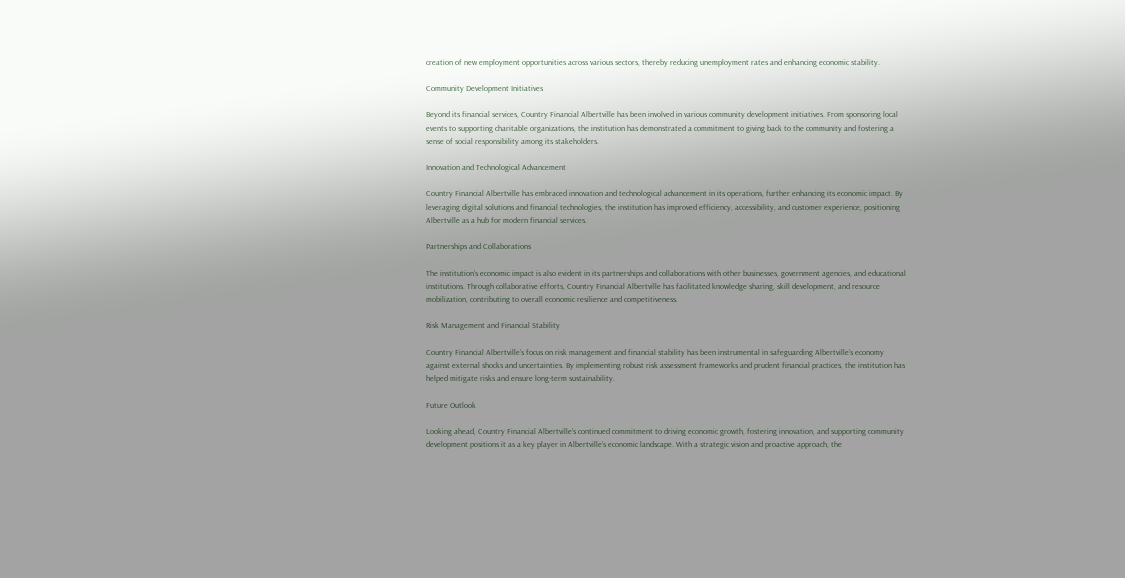creation of new employment opportunities across various sectors, thereby reducing unemployment rates and enhancing economic stability.

Community Development Initiatives

Beyond its financial services, Country Financial Albertville has been involved in various community development initiatives. From sponsoring local events to supporting charitable organizations, the institution has demonstrated a commitment to giving back to the community and fostering a sense of social responsibility among its stakeholders.

Innovation and Technological Advancement

Country Financial Albertville has embraced innovation and technological advancement in its operations, further enhancing its economic impact. By leveraging digital solutions and financial technologies, the institution has improved efficiency, accessibility, and customer experience, positioning Albertville as a hub for modern financial services.

Partnerships and Collaborations

The institution’s economic impact is also evident in its partnerships and collaborations with other businesses, government agencies, and educational institutions. Through collaborative efforts, Country Financial Albertville has facilitated knowledge sharing, skill development, and resource mobilization, contributing to overall economic resilience and competitiveness.

Risk Management and Financial Stability

Country Financial Albertville’s focus on risk management and financial stability has been instrumental in safeguarding Albertville’s economy against external shocks and uncertainties. By implementing robust risk assessment frameworks and prudent financial practices, the institution has helped mitigate risks and ensure long-term sustainability.

Future Outlook

Looking ahead, Country Financial Albertville’s continued commitment to driving economic growth, fostering innovation, and supporting community development positions it as a key player in Albertville’s economic landscape. With a strategic vision and proactive approach, the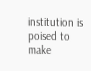institution is poised to make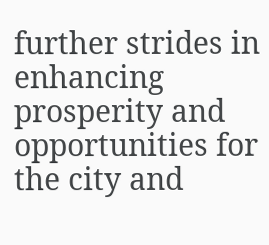further strides in enhancing prosperity and opportunities for the city and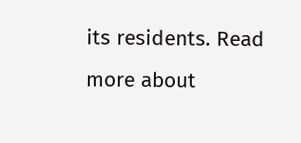its residents. Read more about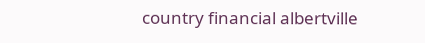country financial albertville